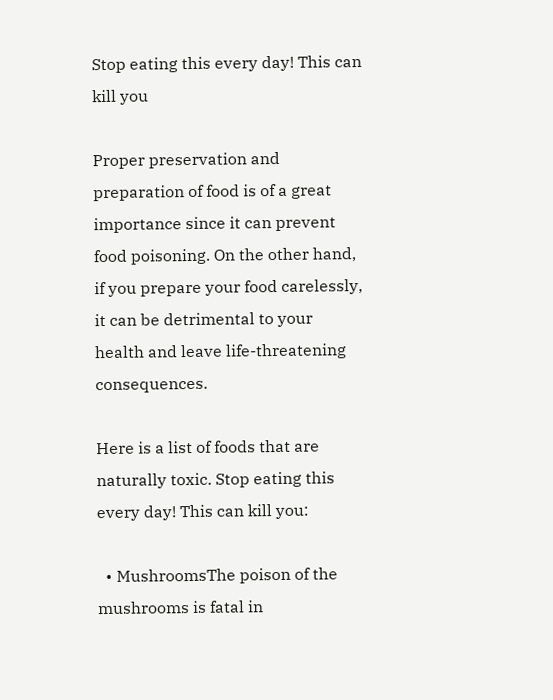Stop eating this every day! This can kill you

Proper preservation and preparation of food is of a great importance since it can prevent food poisoning. On the other hand, if you prepare your food carelessly, it can be detrimental to your health and leave life-threatening consequences.

Here is a list of foods that are naturally toxic. Stop eating this every day! This can kill you:

  • MushroomsThe poison of the mushrooms is fatal in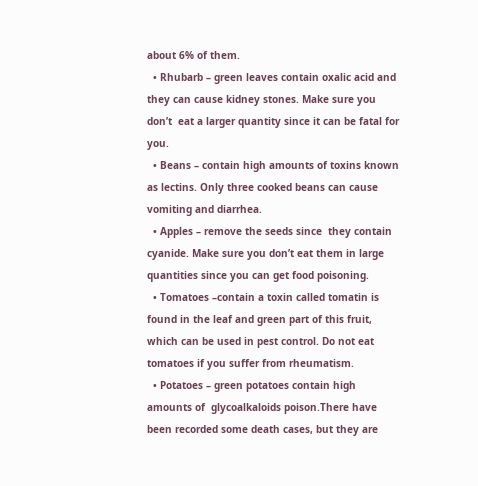about 6% of them.
  • Rhubarb – green leaves contain oxalic acid and they can cause kidney stones. Make sure you don’t  eat a larger quantity since it can be fatal for you.
  • Beans – contain high amounts of toxins known as lectins. Only three cooked beans can cause  vomiting and diarrhea.
  • Apples – remove the seeds since  they contain cyanide. Make sure you don’t eat them in large quantities since you can get food poisoning.
  • Tomatoes –contain a toxin called tomatin is found in the leaf and green part of this fruit,  which can be used in pest control. Do not eat tomatoes if you suffer from rheumatism.
  • Potatoes – green potatoes contain high amounts of  glycoalkaloids poison.There have been recorded some death cases, but they are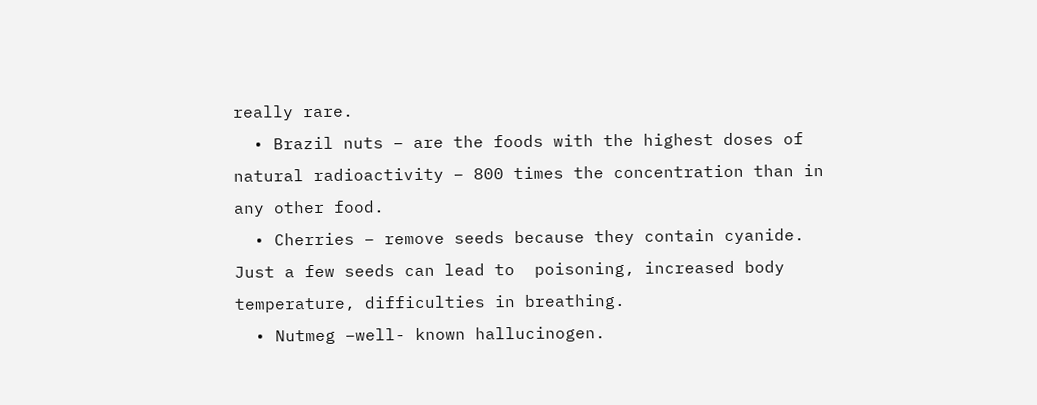really rare.
  • Brazil nuts – are the foods with the highest doses of natural radioactivity – 800 times the concentration than in any other food.
  • Cherries – remove seeds because they contain cyanide. Just a few seeds can lead to  poisoning, increased body temperature, difficulties in breathing.
  • Nutmeg –well- known hallucinogen.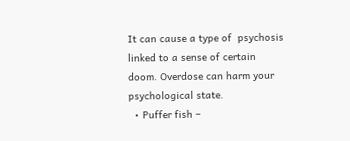It can cause a type of  psychosis linked to a sense of certain doom. Overdose can harm your psychological state.
  • Puffer fish –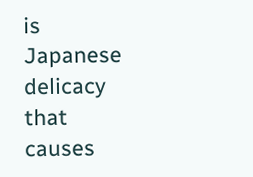is Japanese delicacy that causes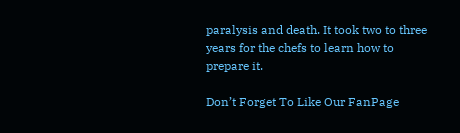paralysis and death. It took two to three years for the chefs to learn how to prepare it.

Don’t Forget To Like Our FanPage